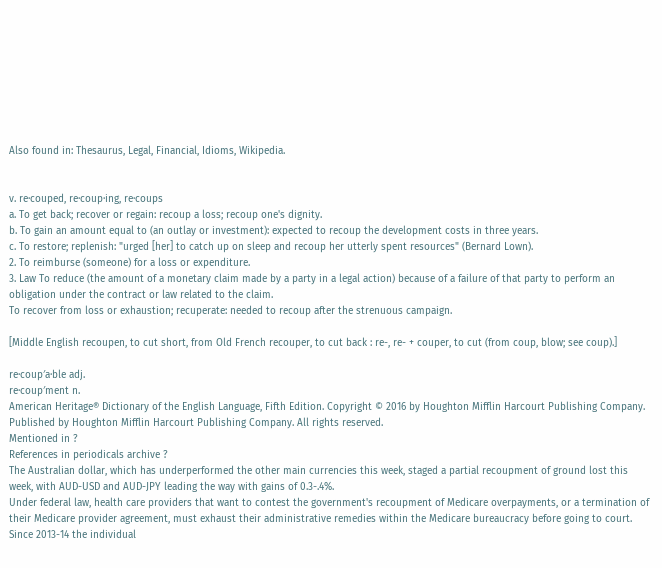Also found in: Thesaurus, Legal, Financial, Idioms, Wikipedia.


v. re·couped, re·coup·ing, re·coups
a. To get back; recover or regain: recoup a loss; recoup one's dignity.
b. To gain an amount equal to (an outlay or investment): expected to recoup the development costs in three years.
c. To restore; replenish: "urged [her] to catch up on sleep and recoup her utterly spent resources" (Bernard Lown).
2. To reimburse (someone) for a loss or expenditure.
3. Law To reduce (the amount of a monetary claim made by a party in a legal action) because of a failure of that party to perform an obligation under the contract or law related to the claim.
To recover from loss or exhaustion; recuperate: needed to recoup after the strenuous campaign.

[Middle English recoupen, to cut short, from Old French recouper, to cut back : re-, re- + couper, to cut (from coup, blow; see coup).]

re·coup′a·ble adj.
re·coup′ment n.
American Heritage® Dictionary of the English Language, Fifth Edition. Copyright © 2016 by Houghton Mifflin Harcourt Publishing Company. Published by Houghton Mifflin Harcourt Publishing Company. All rights reserved.
Mentioned in ?
References in periodicals archive ?
The Australian dollar, which has underperformed the other main currencies this week, staged a partial recoupment of ground lost this week, with AUD-USD and AUD-JPY leading the way with gains of 0.3-.4%.
Under federal law, health care providers that want to contest the government's recoupment of Medicare overpayments, or a termination of their Medicare provider agreement, must exhaust their administrative remedies within the Medicare bureaucracy before going to court.
Since 2013-14 the individual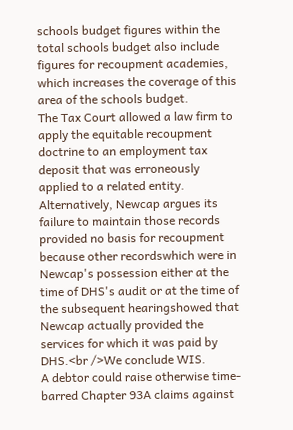schools budget figures within the total schools budget also include figures for recoupment academies, which increases the coverage of this area of the schools budget.
The Tax Court allowed a law firm to apply the equitable recoupment doctrine to an employment tax deposit that was erroneously applied to a related entity.
Alternatively, Newcap argues its failure to maintain those records provided no basis for recoupment because other recordswhich were in Newcap's possession either at the time of DHS's audit or at the time of the subsequent hearingshowed that Newcap actually provided the services for which it was paid by DHS.<br />We conclude WIS.
A debtor could raise otherwise time-barred Chapter 93A claims against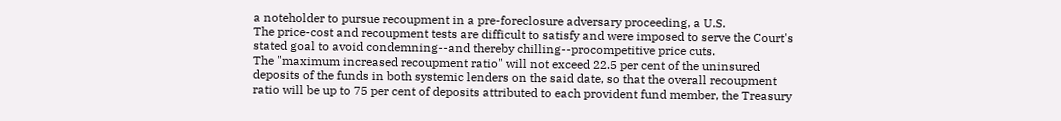a noteholder to pursue recoupment in a pre-foreclosure adversary proceeding, a U.S.
The price-cost and recoupment tests are difficult to satisfy and were imposed to serve the Court's stated goal to avoid condemning--and thereby chilling--procompetitive price cuts.
The "maximum increased recoupment ratio" will not exceed 22.5 per cent of the uninsured deposits of the funds in both systemic lenders on the said date, so that the overall recoupment ratio will be up to 75 per cent of deposits attributed to each provident fund member, the Treasury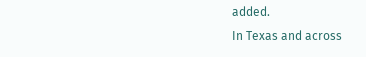added.
In Texas and across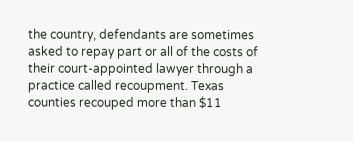the country, defendants are sometimes asked to repay part or all of the costs of their court-appointed lawyer through a practice called recoupment. Texas counties recouped more than $11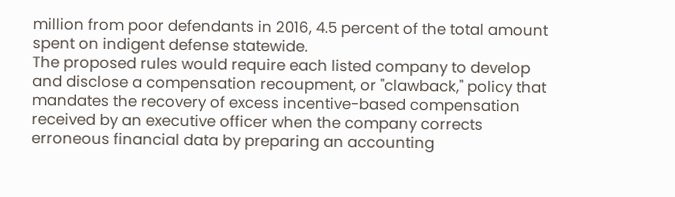million from poor defendants in 2016, 4.5 percent of the total amount spent on indigent defense statewide.
The proposed rules would require each listed company to develop and disclose a compensation recoupment, or "clawback," policy that mandates the recovery of excess incentive-based compensation received by an executive officer when the company corrects erroneous financial data by preparing an accounting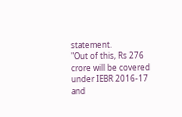statement.
"Out of this, Rs 276 crore will be covered under IEBR 2016-17 and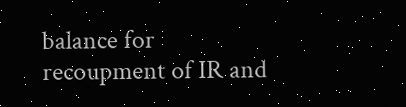balance for recoupment of IR and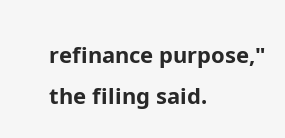refinance purpose," the filing said.